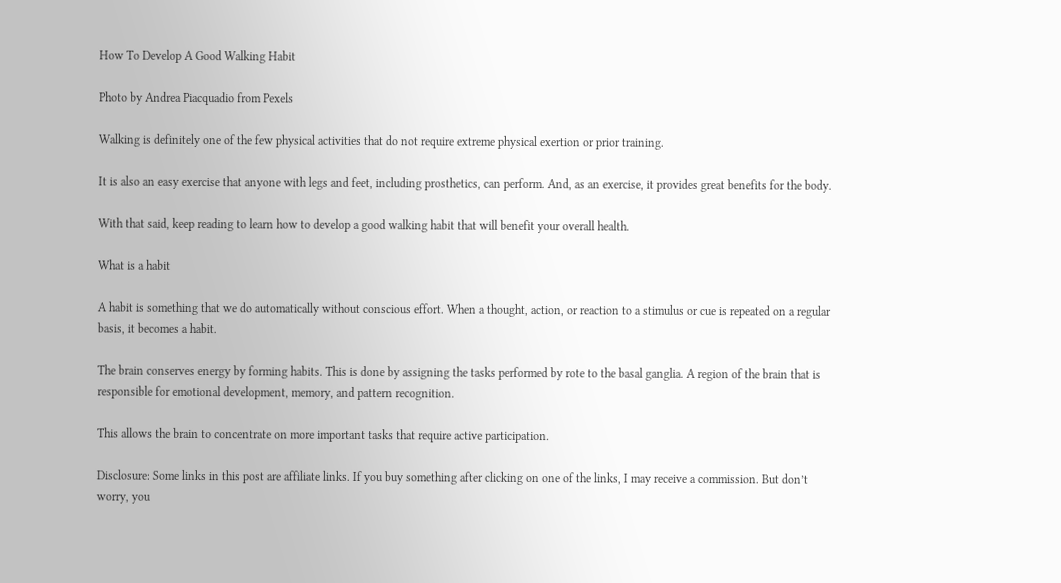How To Develop A Good Walking Habit

Photo by Andrea Piacquadio from Pexels

Walking is definitely one of the few physical activities that do not require extreme physical exertion or prior training.

It is also an easy exercise that anyone with legs and feet, including prosthetics, can perform. And, as an exercise, it provides great benefits for the body.

With that said, keep reading to learn how to develop a good walking habit that will benefit your overall health.

What is a habit

A habit is something that we do automatically without conscious effort. When a thought, action, or reaction to a stimulus or cue is repeated on a regular basis, it becomes a habit.

The brain conserves energy by forming habits. This is done by assigning the tasks performed by rote to the basal ganglia. A region of the brain that is responsible for emotional development, memory, and pattern recognition.

This allows the brain to concentrate on more important tasks that require active participation.

Disclosure: Some links in this post are affiliate links. If you buy something after clicking on one of the links, I may receive a commission. But don’t worry, you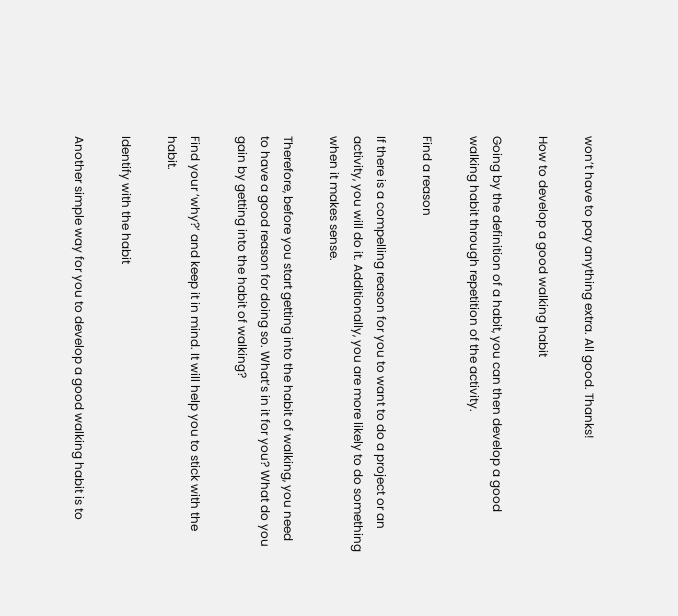won’t have to pay anything extra. All good. Thanks!

How to develop a good walking habit

Going by the definition of a habit, you can then develop a good walking habit through repetition of the activity.

Find a reason

If there is a compelling reason for you to want to do a project or an activity, you will do it. Additionally, you are more likely to do something when it makes sense.

Therefore, before you start getting into the habit of walking, you need to have a good reason for doing so. What’s in it for you? What do you gain by getting into the habit of walking?

Find your ‘why?’ and keep it in mind. It will help you to stick with the habit.

Identify with the habit

Another simple way for you to develop a good walking habit is to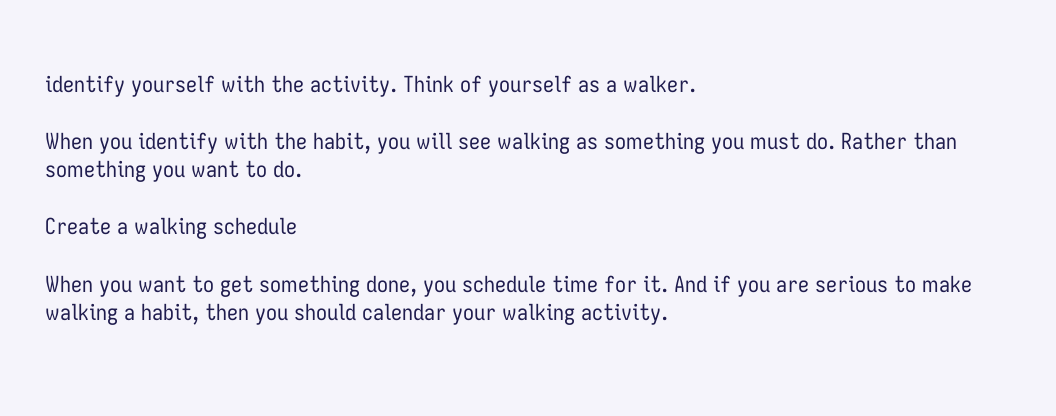identify yourself with the activity. Think of yourself as a walker.

When you identify with the habit, you will see walking as something you must do. Rather than something you want to do.

Create a walking schedule

When you want to get something done, you schedule time for it. And if you are serious to make walking a habit, then you should calendar your walking activity.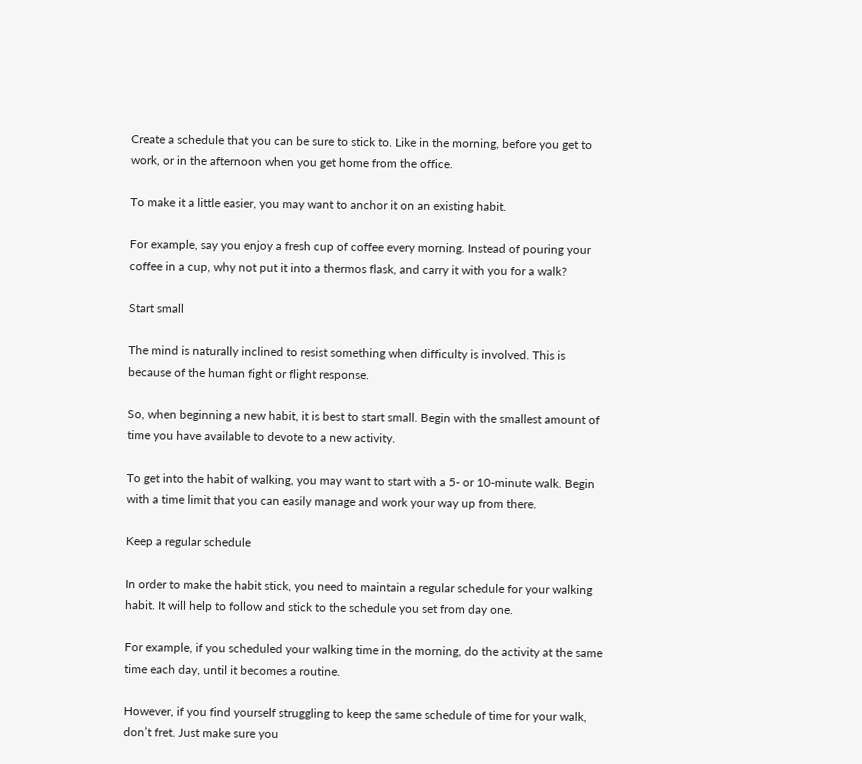Create a schedule that you can be sure to stick to. Like in the morning, before you get to work, or in the afternoon when you get home from the office.

To make it a little easier, you may want to anchor it on an existing habit.

For example, say you enjoy a fresh cup of coffee every morning. Instead of pouring your coffee in a cup, why not put it into a thermos flask, and carry it with you for a walk?

Start small

The mind is naturally inclined to resist something when difficulty is involved. This is because of the human fight or flight response.

So, when beginning a new habit, it is best to start small. Begin with the smallest amount of time you have available to devote to a new activity.

To get into the habit of walking, you may want to start with a 5- or 10-minute walk. Begin with a time limit that you can easily manage and work your way up from there.

Keep a regular schedule

In order to make the habit stick, you need to maintain a regular schedule for your walking habit. It will help to follow and stick to the schedule you set from day one.

For example, if you scheduled your walking time in the morning, do the activity at the same time each day, until it becomes a routine.

However, if you find yourself struggling to keep the same schedule of time for your walk, don’t fret. Just make sure you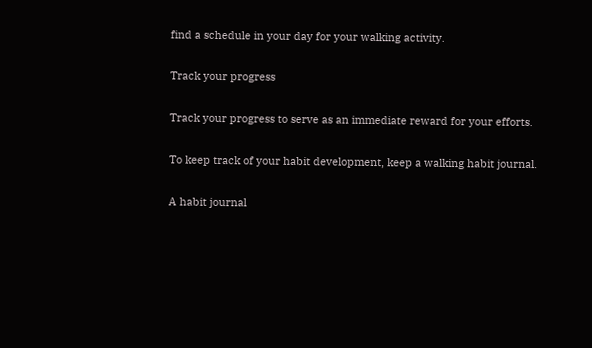find a schedule in your day for your walking activity.

Track your progress

Track your progress to serve as an immediate reward for your efforts.

To keep track of your habit development, keep a walking habit journal.

A habit journal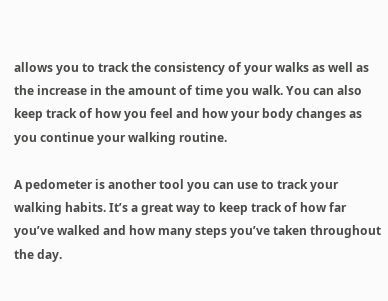allows you to track the consistency of your walks as well as the increase in the amount of time you walk. You can also keep track of how you feel and how your body changes as you continue your walking routine.

A pedometer is another tool you can use to track your walking habits. It’s a great way to keep track of how far you’ve walked and how many steps you’ve taken throughout the day.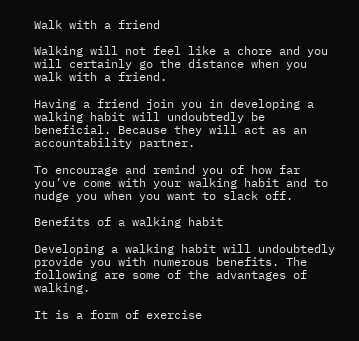Walk with a friend

Walking will not feel like a chore and you will certainly go the distance when you walk with a friend.

Having a friend join you in developing a walking habit will undoubtedly be beneficial. Because they will act as an accountability partner.

To encourage and remind you of how far you’ve come with your walking habit and to nudge you when you want to slack off.

Benefits of a walking habit

Developing a walking habit will undoubtedly provide you with numerous benefits. The following are some of the advantages of walking.

It is a form of exercise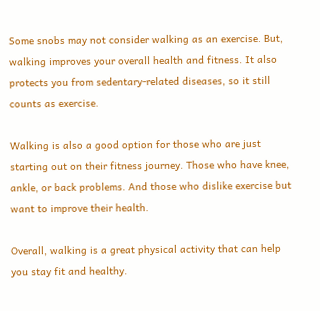Some snobs may not consider walking as an exercise. But, walking improves your overall health and fitness. It also protects you from sedentary-related diseases, so it still counts as exercise.

Walking is also a good option for those who are just starting out on their fitness journey. Those who have knee, ankle, or back problems. And those who dislike exercise but want to improve their health.

Overall, walking is a great physical activity that can help you stay fit and healthy.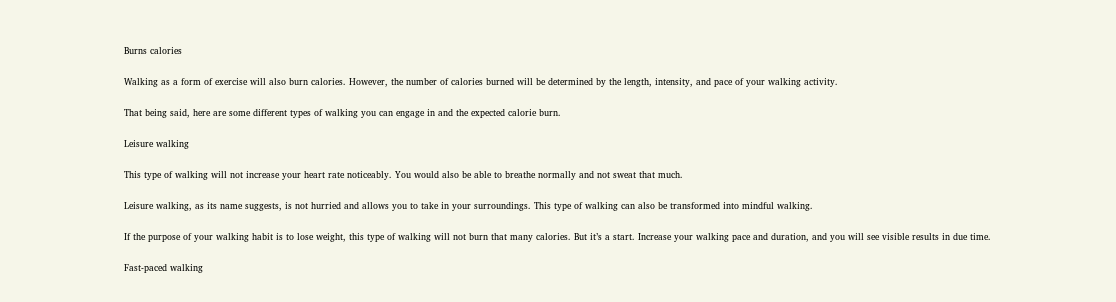Burns calories

Walking as a form of exercise will also burn calories. However, the number of calories burned will be determined by the length, intensity, and pace of your walking activity.

That being said, here are some different types of walking you can engage in and the expected calorie burn.

Leisure walking

This type of walking will not increase your heart rate noticeably. You would also be able to breathe normally and not sweat that much.

Leisure walking, as its name suggests, is not hurried and allows you to take in your surroundings. This type of walking can also be transformed into mindful walking.

If the purpose of your walking habit is to lose weight, this type of walking will not burn that many calories. But it’s a start. Increase your walking pace and duration, and you will see visible results in due time.

Fast-paced walking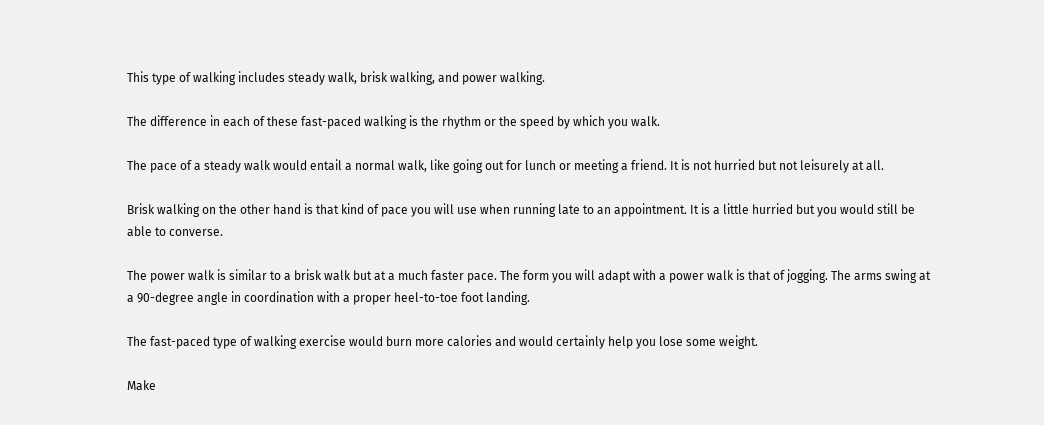This type of walking includes steady walk, brisk walking, and power walking.

The difference in each of these fast-paced walking is the rhythm or the speed by which you walk.

The pace of a steady walk would entail a normal walk, like going out for lunch or meeting a friend. It is not hurried but not leisurely at all.

Brisk walking on the other hand is that kind of pace you will use when running late to an appointment. It is a little hurried but you would still be able to converse.

The power walk is similar to a brisk walk but at a much faster pace. The form you will adapt with a power walk is that of jogging. The arms swing at a 90-degree angle in coordination with a proper heel-to-toe foot landing.

The fast-paced type of walking exercise would burn more calories and would certainly help you lose some weight.

Make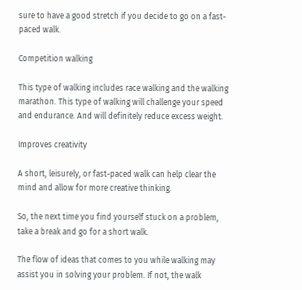sure to have a good stretch if you decide to go on a fast-paced walk.

Competition walking

This type of walking includes race walking and the walking marathon. This type of walking will challenge your speed and endurance. And will definitely reduce excess weight.

Improves creativity

A short, leisurely, or fast-paced walk can help clear the mind and allow for more creative thinking.

So, the next time you find yourself stuck on a problem, take a break and go for a short walk.

The flow of ideas that comes to you while walking may assist you in solving your problem. If not, the walk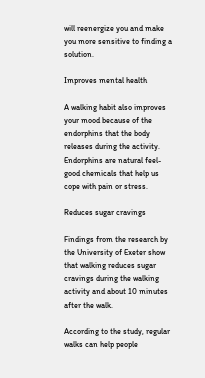will reenergize you and make you more sensitive to finding a solution.

Improves mental health

A walking habit also improves your mood because of the endorphins that the body releases during the activity. Endorphins are natural feel-good chemicals that help us cope with pain or stress.

Reduces sugar cravings

Findings from the research by the University of Exeter show that walking reduces sugar cravings during the walking activity and about 10 minutes after the walk.

According to the study, regular walks can help people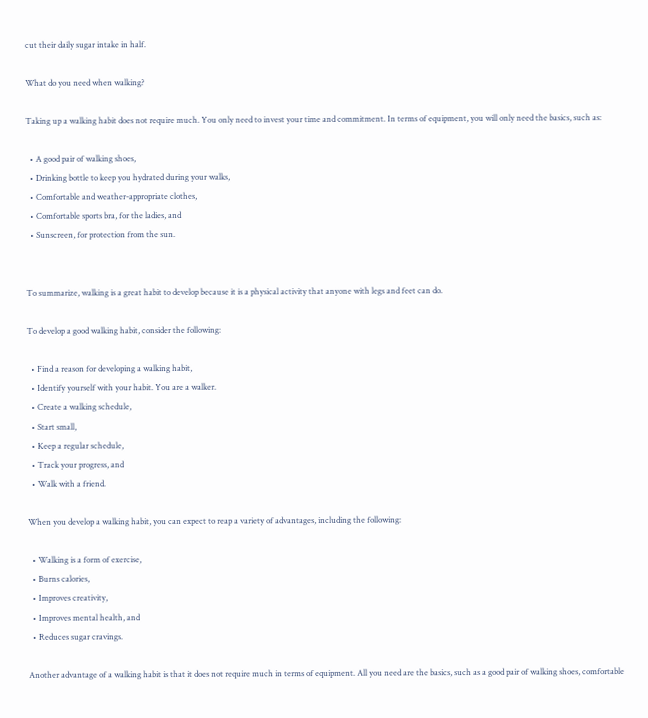cut their daily sugar intake in half.

What do you need when walking?

Taking up a walking habit does not require much. You only need to invest your time and commitment. In terms of equipment, you will only need the basics, such as:

  • A good pair of walking shoes,
  • Drinking bottle to keep you hydrated during your walks,
  • Comfortable and weather-appropriate clothes,
  • Comfortable sports bra, for the ladies, and
  • Sunscreen, for protection from the sun.


To summarize, walking is a great habit to develop because it is a physical activity that anyone with legs and feet can do.

To develop a good walking habit, consider the following:

  • Find a reason for developing a walking habit,
  • Identify yourself with your habit. You are a walker.
  • Create a walking schedule,
  • Start small,
  • Keep a regular schedule,
  • Track your progress, and
  • Walk with a friend.

When you develop a walking habit, you can expect to reap a variety of advantages, including the following:

  • Walking is a form of exercise,
  • Burns calories,
  • Improves creativity,
  • Improves mental health, and
  • Reduces sugar cravings.

Another advantage of a walking habit is that it does not require much in terms of equipment. All you need are the basics, such as a good pair of walking shoes, comfortable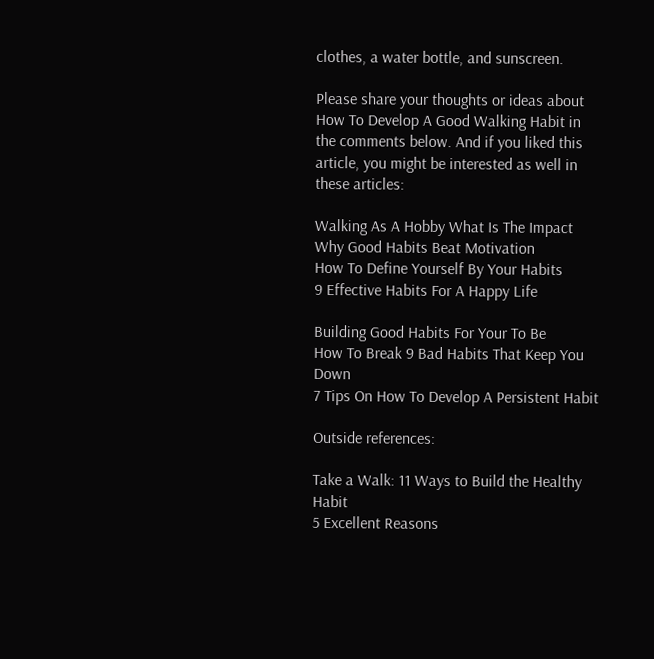clothes, a water bottle, and sunscreen.

Please share your thoughts or ideas about How To Develop A Good Walking Habit in the comments below. And if you liked this article, you might be interested as well in these articles:

Walking As A Hobby What Is The Impact
Why Good Habits Beat Motivation
How To Define Yourself By Your Habits
9 Effective Habits For A Happy Life

Building Good Habits For Your To Be
How To Break 9 Bad Habits That Keep You Down
7 Tips On How To Develop A Persistent Habit

Outside references:

Take a Walk: 11 Ways to Build the Healthy Habit
5 Excellent Reasons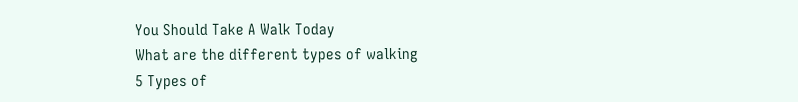You Should Take A Walk Today
What are the different types of walking
5 Types of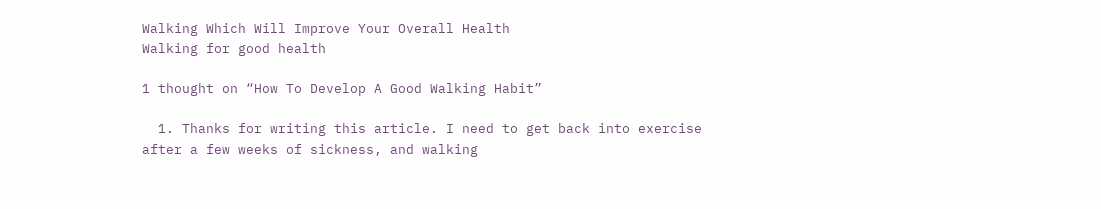Walking Which Will Improve Your Overall Health
Walking for good health

1 thought on “How To Develop A Good Walking Habit”

  1. Thanks for writing this article. I need to get back into exercise after a few weeks of sickness, and walking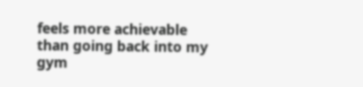feels more achievable than going back into my gym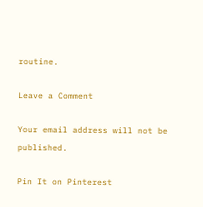routine.

Leave a Comment

Your email address will not be published.

Pin It on Pinterest